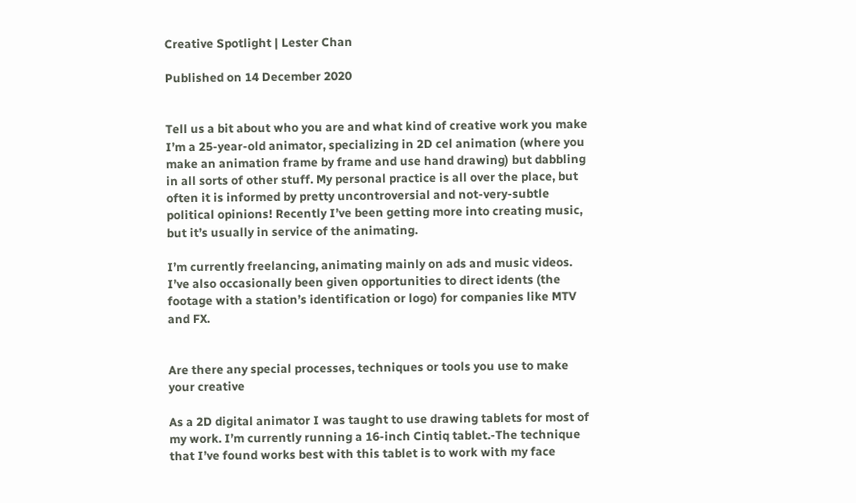Creative Spotlight | Lester Chan

Published on 14 December 2020


Tell us a bit about who you are and what kind of creative work you make
I’m a 25-year-old animator, specializing in 2D cel animation (where you make an animation frame by frame and use hand drawing) but dabbling in all sorts of other stuff. My personal practice is all over the place, but often it is informed by pretty uncontroversial and not-very-subtle political opinions! Recently I’ve been getting more into creating music, but it’s usually in service of the animating.

I’m currently freelancing, animating mainly on ads and music videos. I’ve also occasionally been given opportunities to direct idents (the footage with a station’s identification or logo) for companies like MTV and FX.


Are there any special processes, techniques or tools you use to make your creative

As a 2D digital animator I was taught to use drawing tablets for most of my work. I’m currently running a 16-inch Cintiq tablet.-The technique that I’ve found works best with this tablet is to work with my face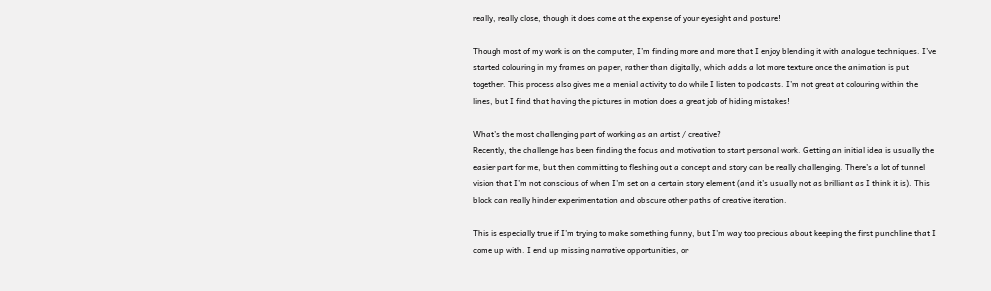really, really close, though it does come at the expense of your eyesight and posture!

Though most of my work is on the computer, I’m finding more and more that I enjoy blending it with analogue techniques. I’ve started colouring in my frames on paper, rather than digitally, which adds a lot more texture once the animation is put together. This process also gives me a menial activity to do while I listen to podcasts. I’m not great at colouring within the lines, but I find that having the pictures in motion does a great job of hiding mistakes!

What’s the most challenging part of working as an artist / creative?
Recently, the challenge has been finding the focus and motivation to start personal work. Getting an initial idea is usually the easier part for me, but then committing to fleshing out a concept and story can be really challenging. There’s a lot of tunnel vision that I’m not conscious of when I’m set on a certain story element (and it’s usually not as brilliant as I think it is). This block can really hinder experimentation and obscure other paths of creative iteration.

This is especially true if I’m trying to make something funny, but I’m way too precious about keeping the first punchline that I come up with. I end up missing narrative opportunities, or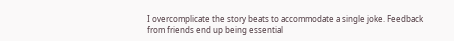I overcomplicate the story beats to accommodate a single joke. Feedback from friends end up being essential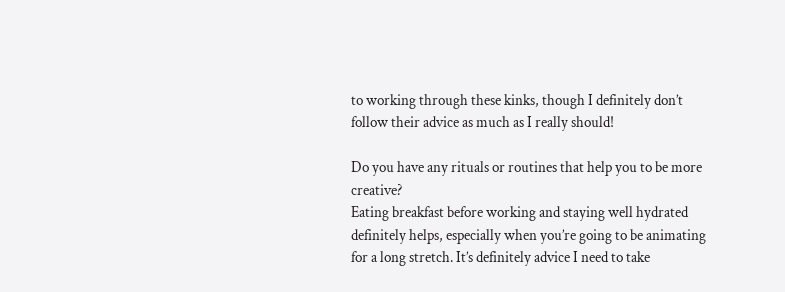to working through these kinks, though I definitely don’t follow their advice as much as I really should!

Do you have any rituals or routines that help you to be more creative?
Eating breakfast before working and staying well hydrated definitely helps, especially when you’re going to be animating for a long stretch. It’s definitely advice I need to take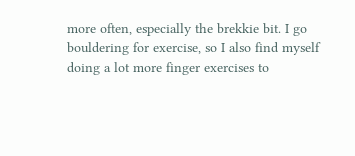more often, especially the brekkie bit. I go bouldering for exercise, so I also find myself doing a lot more finger exercises to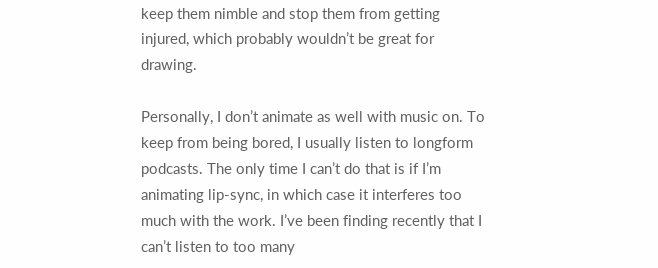keep them nimble and stop them from getting injured, which probably wouldn’t be great for drawing.

Personally, I don’t animate as well with music on. To keep from being bored, I usually listen to longform podcasts. The only time I can’t do that is if I’m animating lip-sync, in which case it interferes too much with the work. I’ve been finding recently that I can’t listen to too many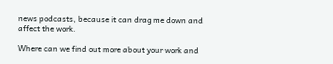news podcasts, because it can drag me down and affect the work.

Where can we find out more about your work and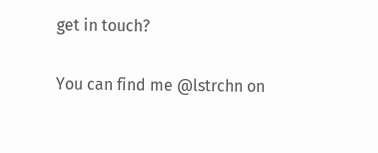get in touch?

You can find me @lstrchn on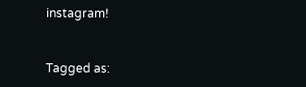instagram!


Tagged as: